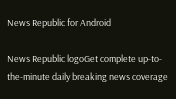News Republic for Android

News Republic logoGet complete up-to-the-minute daily breaking news coverage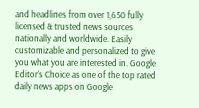and headlines from over 1,650 fully licensed & trusted news sources nationally and worldwide. Easily customizable and personalized to give you what you are interested in. Google Editor’s Choice as one of the top rated daily news apps on Google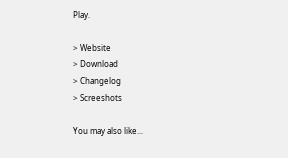Play.

> Website
> Download
> Changelog
> Screeshots

You may also like...